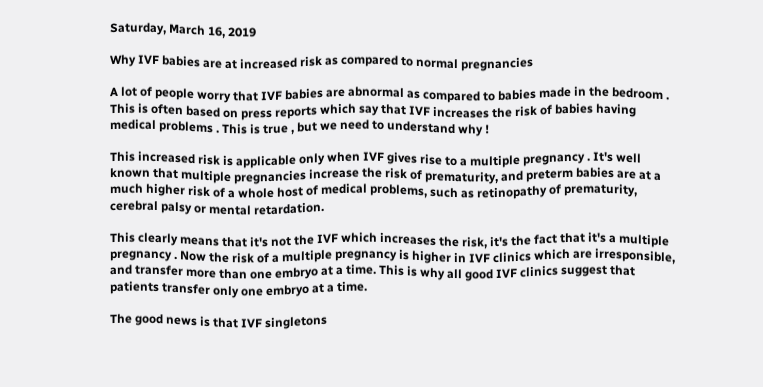Saturday, March 16, 2019

Why IVF babies are at increased risk as compared to normal pregnancies

A lot of people worry that IVF babies are abnormal as compared to babies made in the bedroom . This is often based on press reports which say that IVF increases the risk of babies having medical problems . This is true , but we need to understand why !

This increased risk is applicable only when IVF gives rise to a multiple pregnancy . It's well known that multiple pregnancies increase the risk of prematurity, and preterm babies are at a much higher risk of a whole host of medical problems, such as retinopathy of prematurity, cerebral palsy or mental retardation.

This clearly means that it's not the IVF which increases the risk, it's the fact that it's a multiple pregnancy . Now the risk of a multiple pregnancy is higher in IVF clinics which are irresponsible, and transfer more than one embryo at a time. This is why all good IVF clinics suggest that patients transfer only one embryo at a time.

The good news is that IVF singletons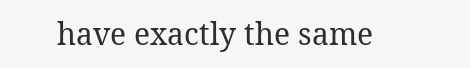have exactly the same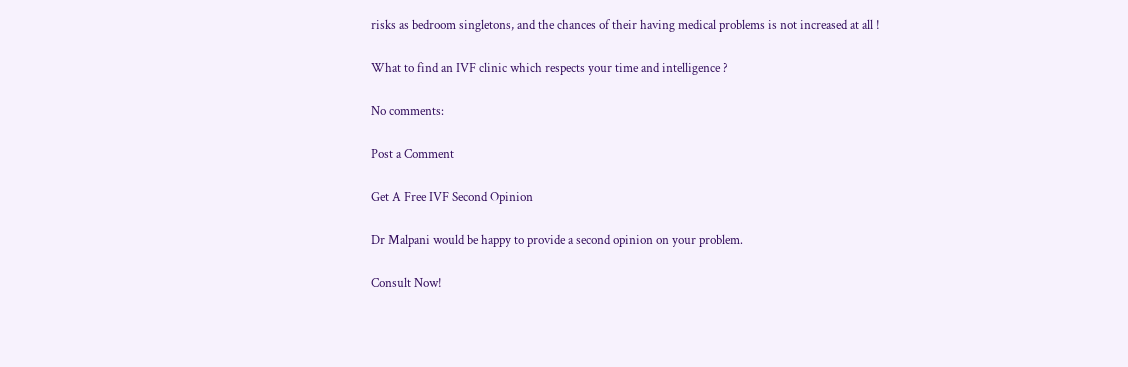risks as bedroom singletons, and the chances of their having medical problems is not increased at all !

What to find an IVF clinic which respects your time and intelligence ?

No comments:

Post a Comment

Get A Free IVF Second Opinion

Dr Malpani would be happy to provide a second opinion on your problem.

Consult Now!